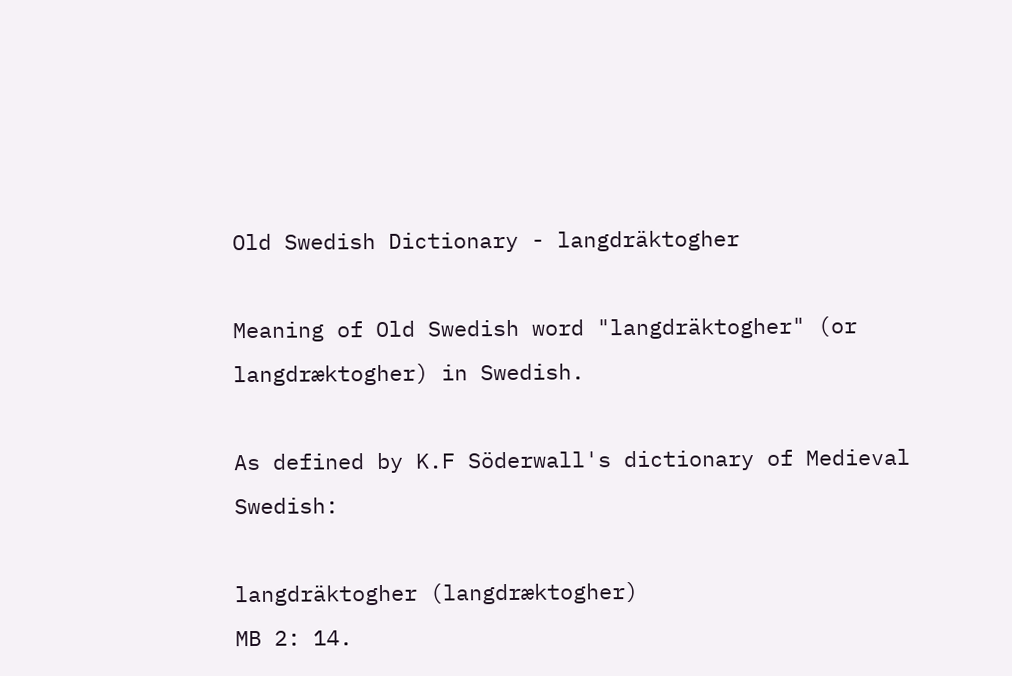Old Swedish Dictionary - langdräktogher

Meaning of Old Swedish word "langdräktogher" (or langdræktogher) in Swedish.

As defined by K.F Söderwall's dictionary of Medieval Swedish:

langdräktogher (langdræktogher)
MB 2: 14.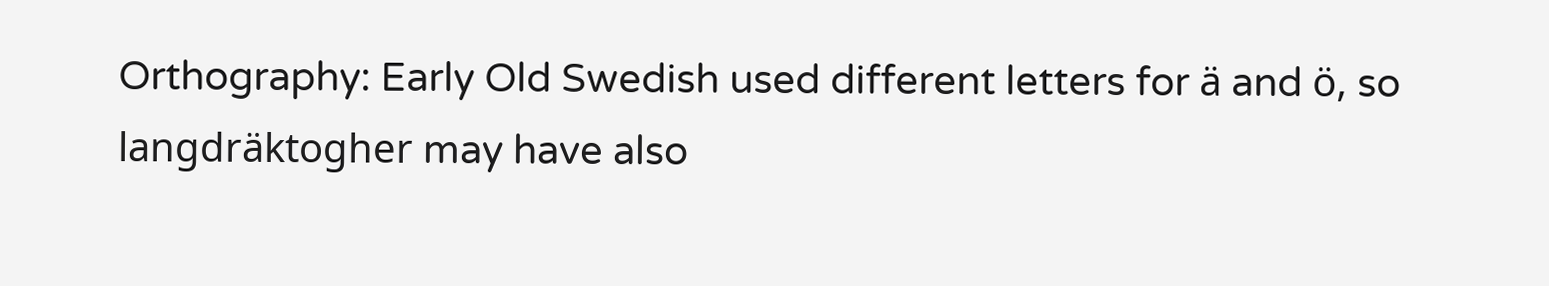Orthography: Early Old Swedish used different letters for ä and ö, so langdräktogher may have also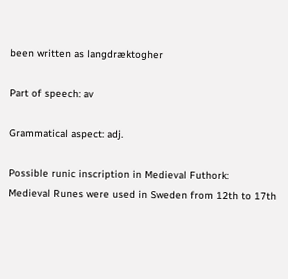been written as langdræktogher

Part of speech: av

Grammatical aspect: adj.

Possible runic inscription in Medieval Futhork:
Medieval Runes were used in Sweden from 12th to 17th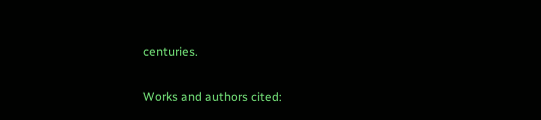centuries.

Works and authors cited: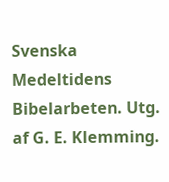Svenska Medeltidens Bibelarbeten. Utg. af G. E. Klemming.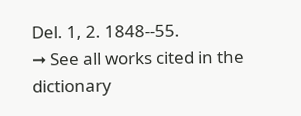Del. 1, 2. 1848--55.
➞ See all works cited in the dictionary